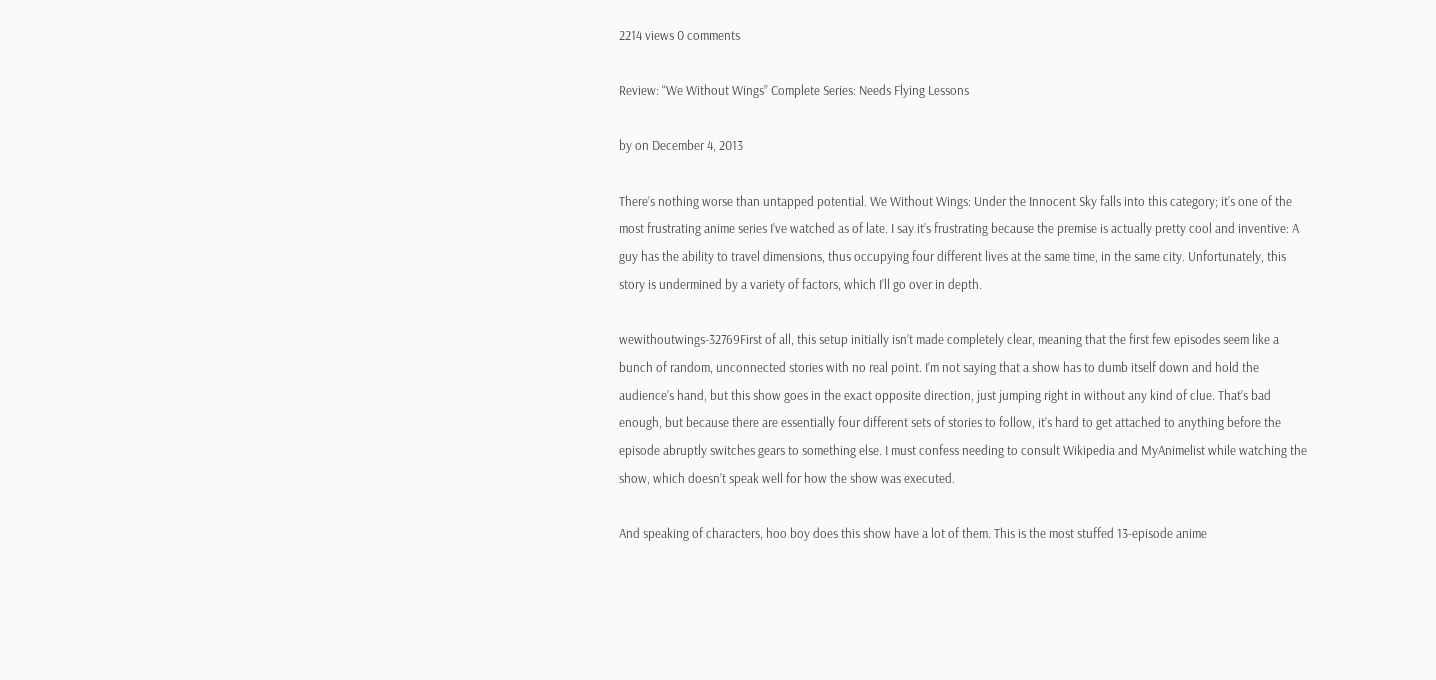2214 views 0 comments

Review: “We Without Wings” Complete Series: Needs Flying Lessons

by on December 4, 2013

There’s nothing worse than untapped potential. We Without Wings: Under the Innocent Sky falls into this category; it’s one of the most frustrating anime series I’ve watched as of late. I say it’s frustrating because the premise is actually pretty cool and inventive: A guy has the ability to travel dimensions, thus occupying four different lives at the same time, in the same city. Unfortunately, this story is undermined by a variety of factors, which I’ll go over in depth.

wewithoutwings-32769First of all, this setup initially isn’t made completely clear, meaning that the first few episodes seem like a bunch of random, unconnected stories with no real point. I’m not saying that a show has to dumb itself down and hold the audience’s hand, but this show goes in the exact opposite direction, just jumping right in without any kind of clue. That’s bad enough, but because there are essentially four different sets of stories to follow, it’s hard to get attached to anything before the episode abruptly switches gears to something else. I must confess needing to consult Wikipedia and MyAnimelist while watching the show, which doesn’t speak well for how the show was executed.

And speaking of characters, hoo boy does this show have a lot of them. This is the most stuffed 13-episode anime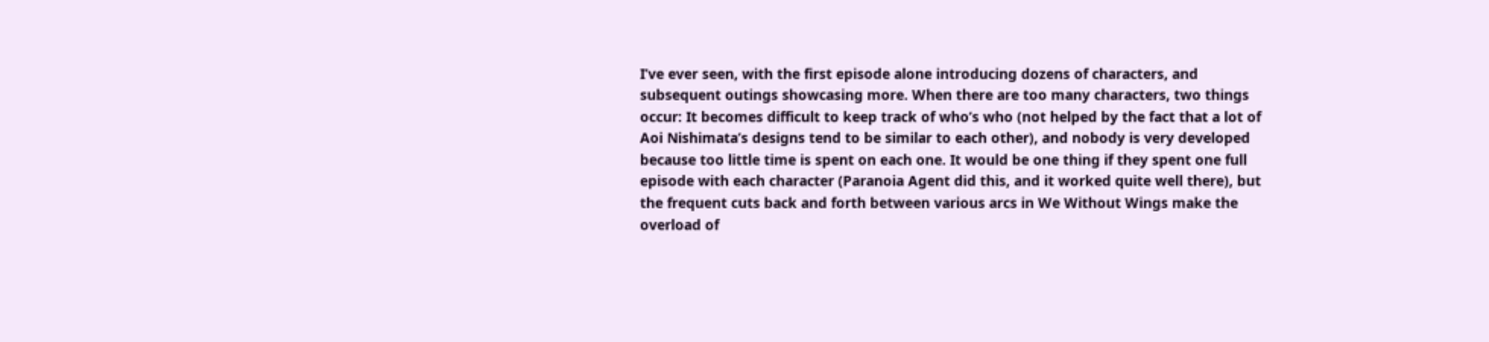I’ve ever seen, with the first episode alone introducing dozens of characters, and subsequent outings showcasing more. When there are too many characters, two things occur: It becomes difficult to keep track of who’s who (not helped by the fact that a lot of Aoi Nishimata’s designs tend to be similar to each other), and nobody is very developed because too little time is spent on each one. It would be one thing if they spent one full episode with each character (Paranoia Agent did this, and it worked quite well there), but the frequent cuts back and forth between various arcs in We Without Wings make the overload of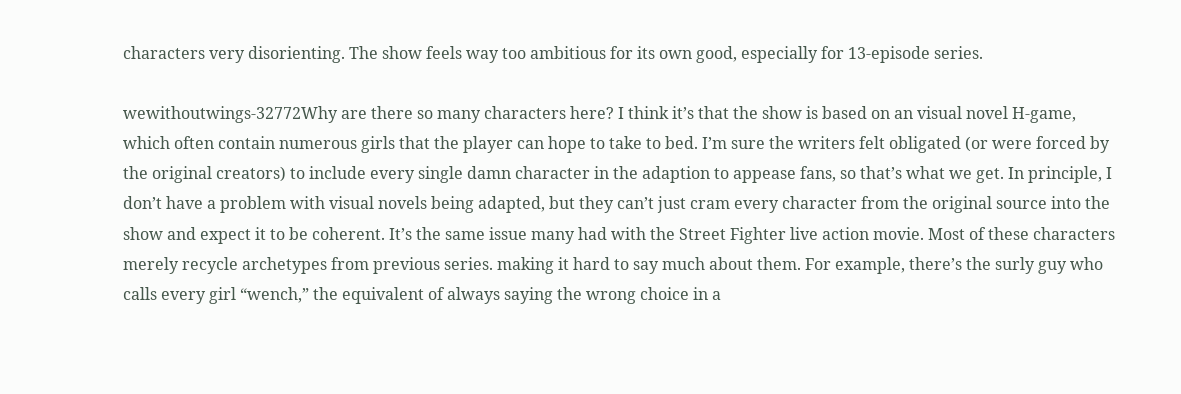characters very disorienting. The show feels way too ambitious for its own good, especially for 13-episode series.

wewithoutwings-32772Why are there so many characters here? I think it’s that the show is based on an visual novel H-game, which often contain numerous girls that the player can hope to take to bed. I’m sure the writers felt obligated (or were forced by the original creators) to include every single damn character in the adaption to appease fans, so that’s what we get. In principle, I don’t have a problem with visual novels being adapted, but they can’t just cram every character from the original source into the show and expect it to be coherent. It’s the same issue many had with the Street Fighter live action movie. Most of these characters merely recycle archetypes from previous series. making it hard to say much about them. For example, there’s the surly guy who calls every girl “wench,” the equivalent of always saying the wrong choice in a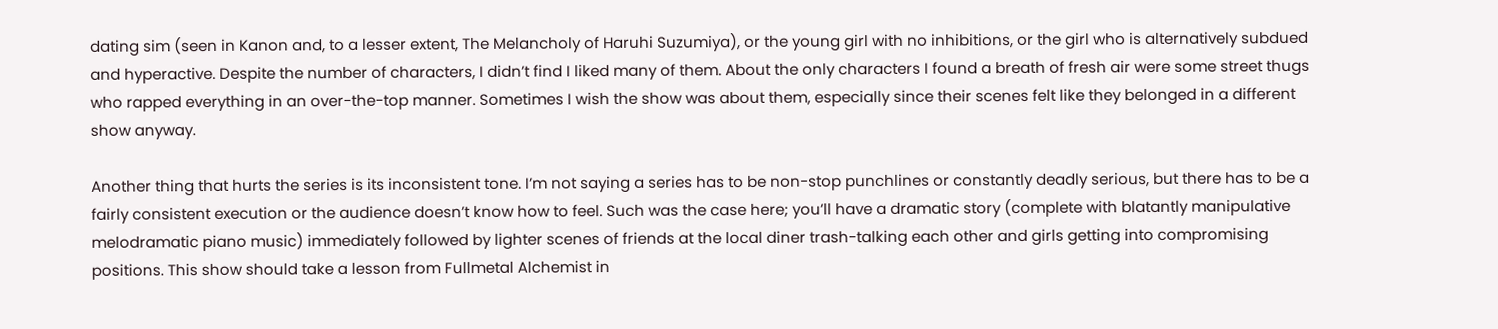dating sim (seen in Kanon and, to a lesser extent, The Melancholy of Haruhi Suzumiya), or the young girl with no inhibitions, or the girl who is alternatively subdued and hyperactive. Despite the number of characters, I didn’t find I liked many of them. About the only characters I found a breath of fresh air were some street thugs who rapped everything in an over-the-top manner. Sometimes I wish the show was about them, especially since their scenes felt like they belonged in a different show anyway.

Another thing that hurts the series is its inconsistent tone. I’m not saying a series has to be non-stop punchlines or constantly deadly serious, but there has to be a fairly consistent execution or the audience doesn’t know how to feel. Such was the case here; you’ll have a dramatic story (complete with blatantly manipulative melodramatic piano music) immediately followed by lighter scenes of friends at the local diner trash-talking each other and girls getting into compromising positions. This show should take a lesson from Fullmetal Alchemist in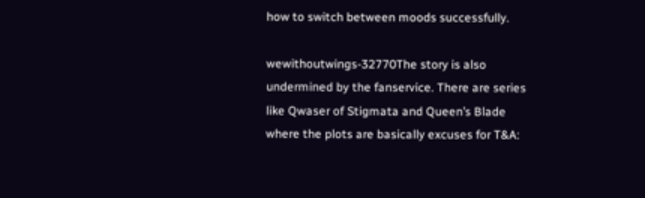how to switch between moods successfully.

wewithoutwings-32770The story is also undermined by the fanservice. There are series like Qwaser of Stigmata and Queen’s Blade where the plots are basically excuses for T&A: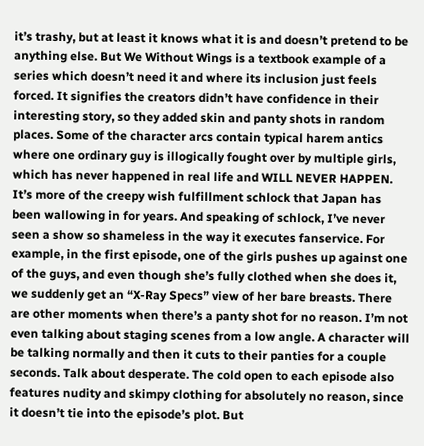it’s trashy, but at least it knows what it is and doesn’t pretend to be anything else. But We Without Wings is a textbook example of a series which doesn’t need it and where its inclusion just feels forced. It signifies the creators didn’t have confidence in their interesting story, so they added skin and panty shots in random places. Some of the character arcs contain typical harem antics where one ordinary guy is illogically fought over by multiple girls, which has never happened in real life and WILL NEVER HAPPEN. It’s more of the creepy wish fulfillment schlock that Japan has been wallowing in for years. And speaking of schlock, I’ve never seen a show so shameless in the way it executes fanservice. For example, in the first episode, one of the girls pushes up against one of the guys, and even though she’s fully clothed when she does it, we suddenly get an “X-Ray Specs” view of her bare breasts. There are other moments when there’s a panty shot for no reason. I’m not even talking about staging scenes from a low angle. A character will be talking normally and then it cuts to their panties for a couple seconds. Talk about desperate. The cold open to each episode also features nudity and skimpy clothing for absolutely no reason, since it doesn’t tie into the episode’s plot. But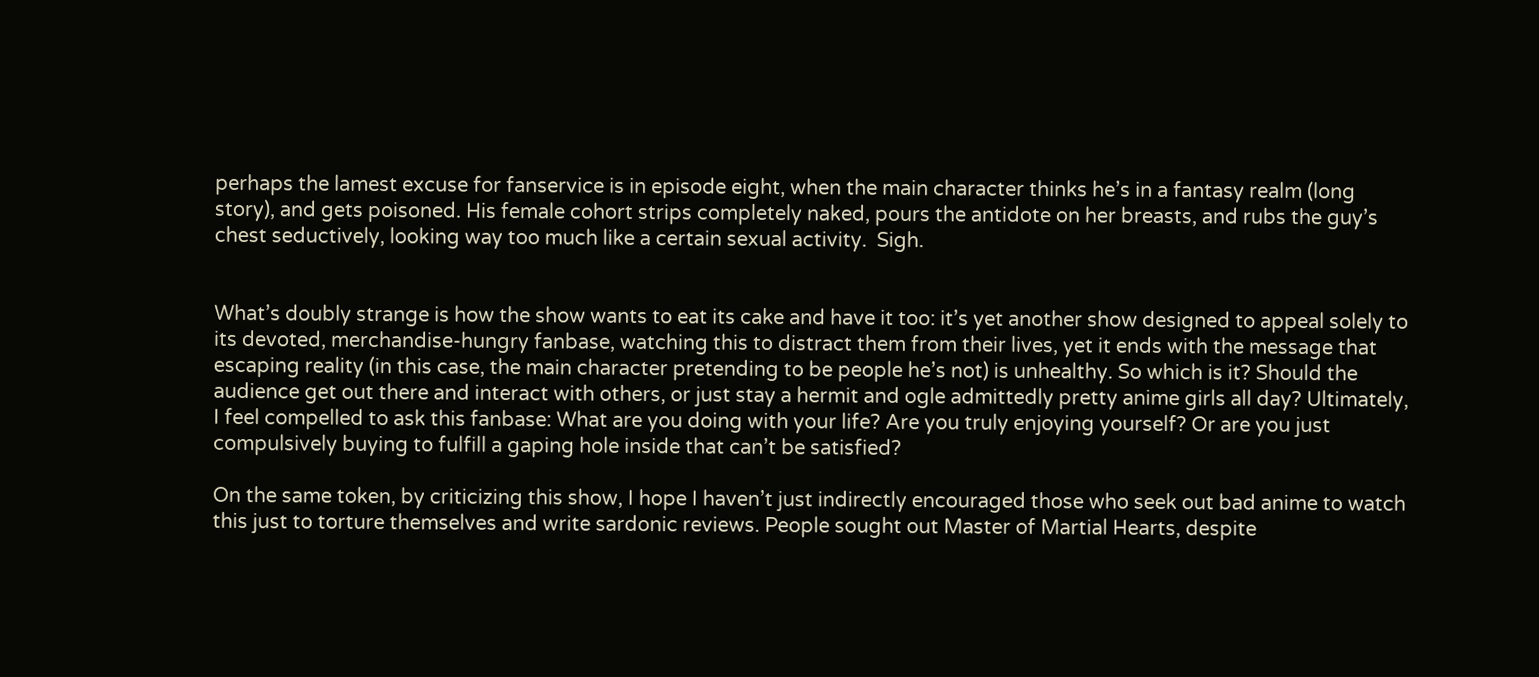perhaps the lamest excuse for fanservice is in episode eight, when the main character thinks he’s in a fantasy realm (long story), and gets poisoned. His female cohort strips completely naked, pours the antidote on her breasts, and rubs the guy’s chest seductively, looking way too much like a certain sexual activity.  Sigh.


What’s doubly strange is how the show wants to eat its cake and have it too: it’s yet another show designed to appeal solely to its devoted, merchandise-hungry fanbase, watching this to distract them from their lives, yet it ends with the message that escaping reality (in this case, the main character pretending to be people he’s not) is unhealthy. So which is it? Should the audience get out there and interact with others, or just stay a hermit and ogle admittedly pretty anime girls all day? Ultimately, I feel compelled to ask this fanbase: What are you doing with your life? Are you truly enjoying yourself? Or are you just compulsively buying to fulfill a gaping hole inside that can’t be satisfied?

On the same token, by criticizing this show, I hope I haven’t just indirectly encouraged those who seek out bad anime to watch this just to torture themselves and write sardonic reviews. People sought out Master of Martial Hearts, despite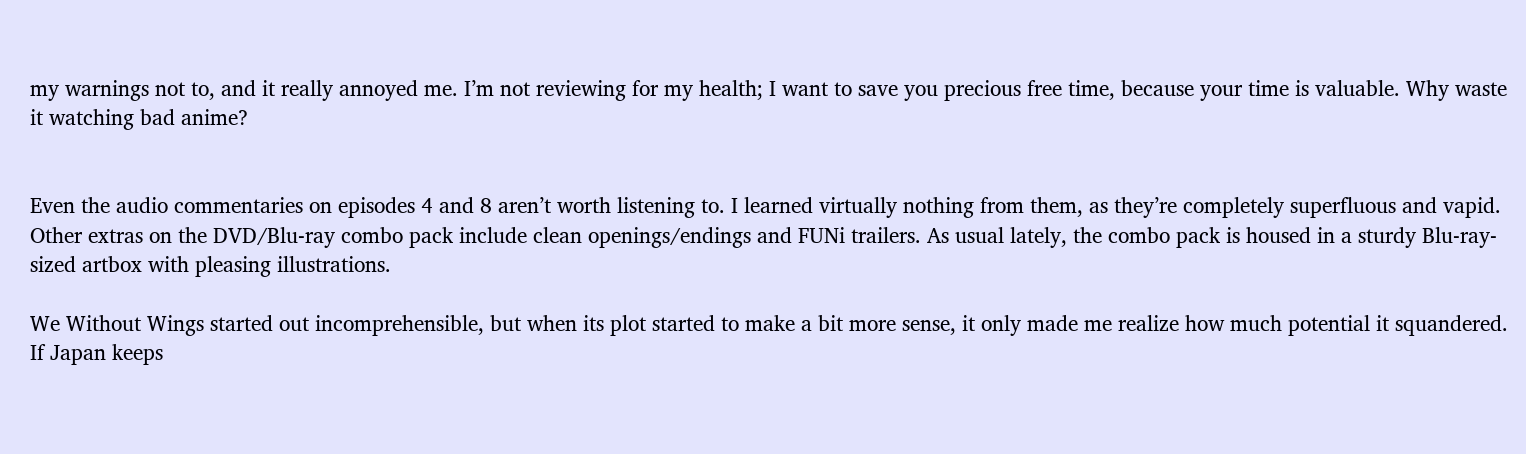my warnings not to, and it really annoyed me. I’m not reviewing for my health; I want to save you precious free time, because your time is valuable. Why waste it watching bad anime?


Even the audio commentaries on episodes 4 and 8 aren’t worth listening to. I learned virtually nothing from them, as they’re completely superfluous and vapid. Other extras on the DVD/Blu-ray combo pack include clean openings/endings and FUNi trailers. As usual lately, the combo pack is housed in a sturdy Blu-ray-sized artbox with pleasing illustrations.

We Without Wings started out incomprehensible, but when its plot started to make a bit more sense, it only made me realize how much potential it squandered. If Japan keeps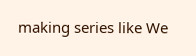making series like We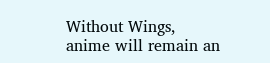Without Wings, anime will remain an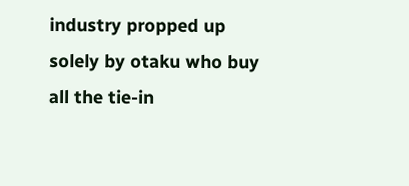industry propped up solely by otaku who buy all the tie-in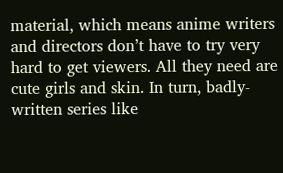material, which means anime writers and directors don’t have to try very hard to get viewers. All they need are cute girls and skin. In turn, badly-written series like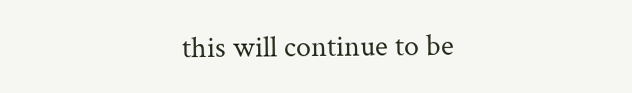this will continue to be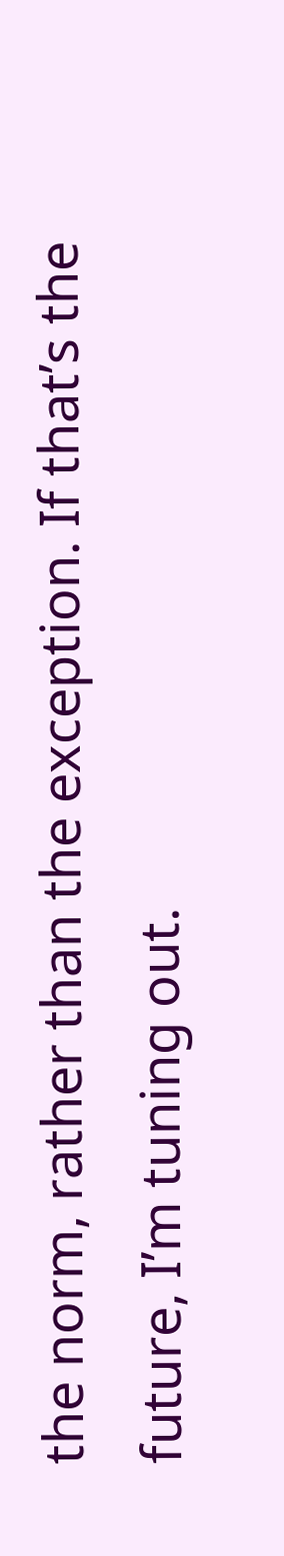the norm, rather than the exception. If that’s the future, I’m tuning out.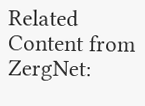Related Content from ZergNet: